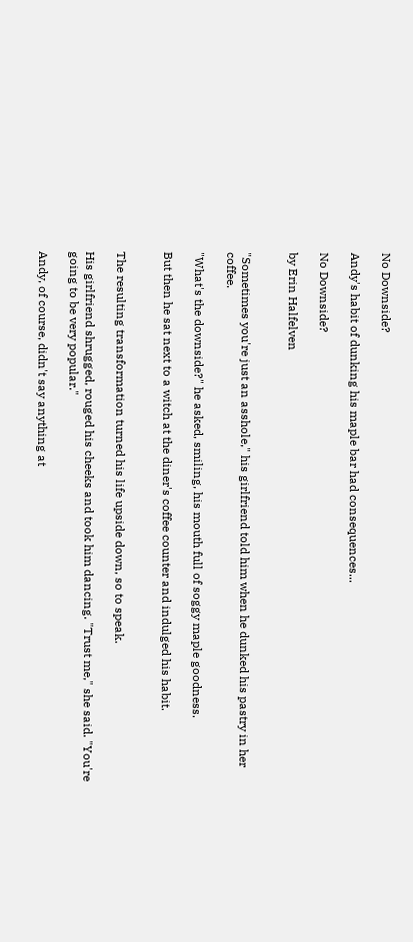No Downside?

Andy's habit of dunking his maple bar had consequences...

No Downside?

by Erin Halfelven


"Sometimes you're just an asshole," his girlfriend told him when he dunked his pastry in her coffee.

"What's the downside?" he asked, smiling, his mouth full of soggy maple goodness.

But then he sat next to a witch at the diner's coffee counter and indulged his habit.


The resulting transformation turned his life upside down, so to speak.

His girlfriend shrugged, rouged his cheeks and took him dancing. "Trust me," she said. "You're going to be very popular."

Andy, of course, didn't say anything at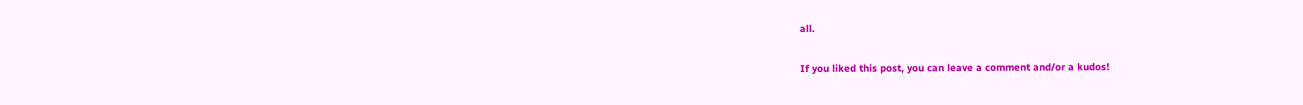all.

If you liked this post, you can leave a comment and/or a kudos!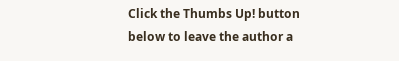Click the Thumbs Up! button below to leave the author a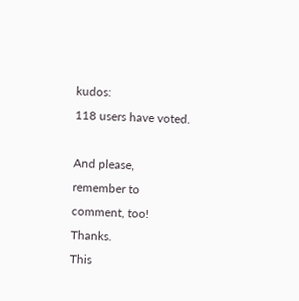kudos:
118 users have voted.

And please, remember to comment, too! Thanks.
This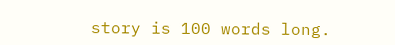story is 100 words long.